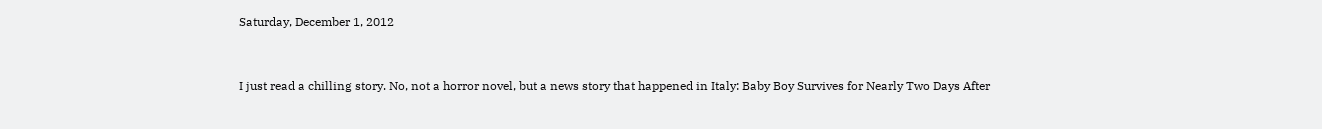Saturday, December 1, 2012


I just read a chilling story. No, not a horror novel, but a news story that happened in Italy: Baby Boy Survives for Nearly Two Days After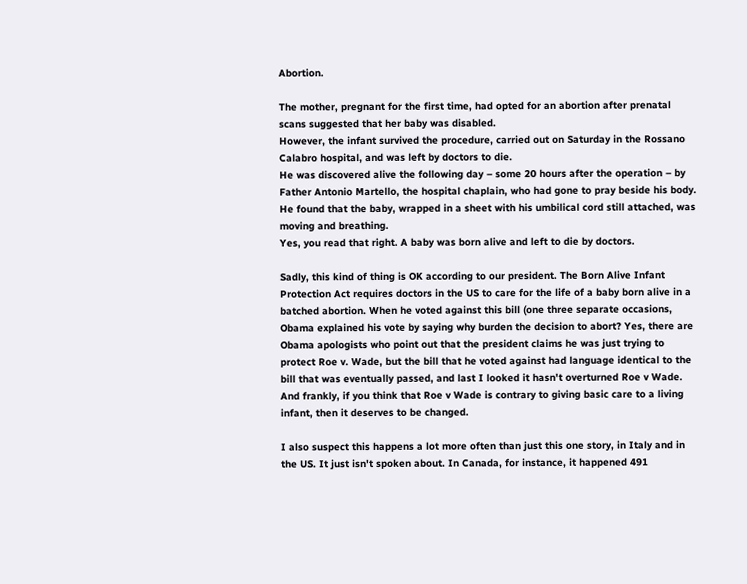Abortion.

The mother, pregnant for the first time, had opted for an abortion after prenatal scans suggested that her baby was disabled.
However, the infant survived the procedure, carried out on Saturday in the Rossano Calabro hospital, and was left by doctors to die.
He was discovered alive the following day – some 20 hours after the operation – by Father Antonio Martello, the hospital chaplain, who had gone to pray beside his body.
He found that the baby, wrapped in a sheet with his umbilical cord still attached, was moving and breathing.
Yes, you read that right. A baby was born alive and left to die by doctors.

Sadly, this kind of thing is OK according to our president. The Born Alive Infant Protection Act requires doctors in the US to care for the life of a baby born alive in a batched abortion. When he voted against this bill (one three separate occasions, Obama explained his vote by saying why burden the decision to abort? Yes, there are Obama apologists who point out that the president claims he was just trying to protect Roe v. Wade, but the bill that he voted against had language identical to the bill that was eventually passed, and last I looked it hasn't overturned Roe v Wade. And frankly, if you think that Roe v Wade is contrary to giving basic care to a living infant, then it deserves to be changed.

I also suspect this happens a lot more often than just this one story, in Italy and in the US. It just isn't spoken about. In Canada, for instance, it happened 491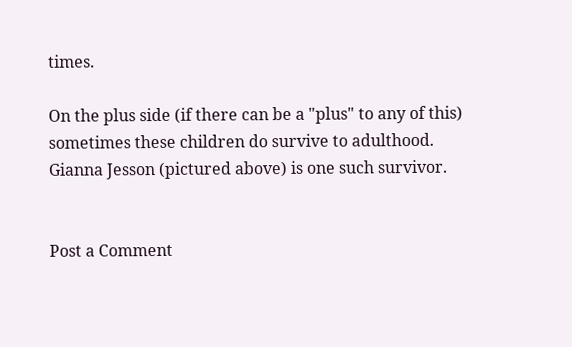times.

On the plus side (if there can be a "plus" to any of this) sometimes these children do survive to adulthood. Gianna Jesson (pictured above) is one such survivor.


Post a Comment